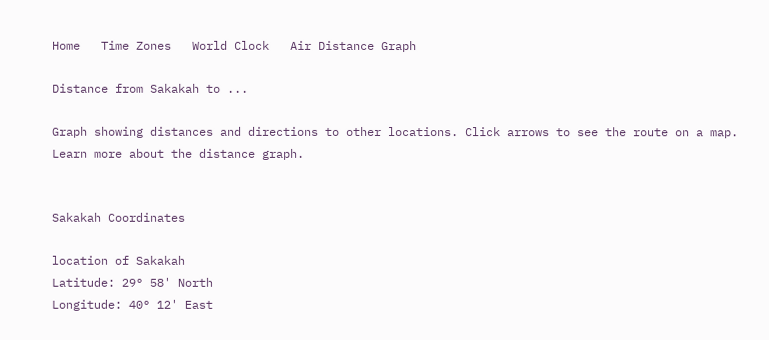Home   Time Zones   World Clock   Air Distance Graph

Distance from Sakakah to ...

Graph showing distances and directions to other locations. Click arrows to see the route on a map. Learn more about the distance graph.


Sakakah Coordinates

location of Sakakah
Latitude: 29° 58' North
Longitude: 40° 12' East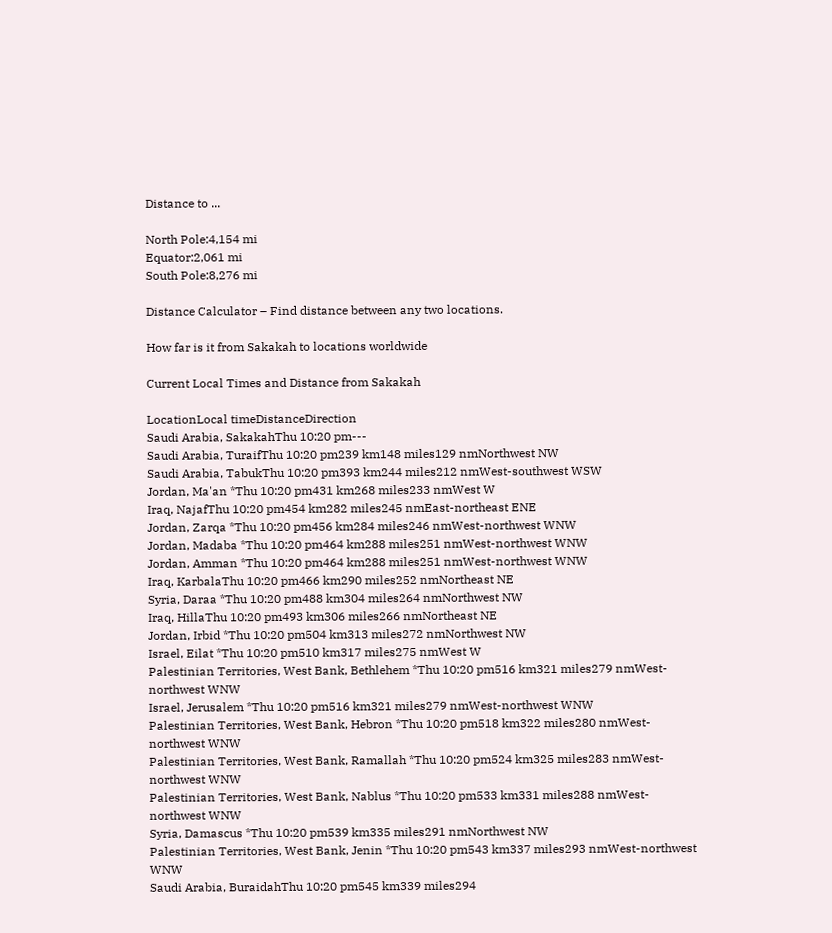Distance to ...

North Pole:4,154 mi
Equator:2,061 mi
South Pole:8,276 mi

Distance Calculator – Find distance between any two locations.

How far is it from Sakakah to locations worldwide

Current Local Times and Distance from Sakakah

LocationLocal timeDistanceDirection
Saudi Arabia, SakakahThu 10:20 pm---
Saudi Arabia, TuraifThu 10:20 pm239 km148 miles129 nmNorthwest NW
Saudi Arabia, TabukThu 10:20 pm393 km244 miles212 nmWest-southwest WSW
Jordan, Ma'an *Thu 10:20 pm431 km268 miles233 nmWest W
Iraq, NajafThu 10:20 pm454 km282 miles245 nmEast-northeast ENE
Jordan, Zarqa *Thu 10:20 pm456 km284 miles246 nmWest-northwest WNW
Jordan, Madaba *Thu 10:20 pm464 km288 miles251 nmWest-northwest WNW
Jordan, Amman *Thu 10:20 pm464 km288 miles251 nmWest-northwest WNW
Iraq, KarbalaThu 10:20 pm466 km290 miles252 nmNortheast NE
Syria, Daraa *Thu 10:20 pm488 km304 miles264 nmNorthwest NW
Iraq, HillaThu 10:20 pm493 km306 miles266 nmNortheast NE
Jordan, Irbid *Thu 10:20 pm504 km313 miles272 nmNorthwest NW
Israel, Eilat *Thu 10:20 pm510 km317 miles275 nmWest W
Palestinian Territories, West Bank, Bethlehem *Thu 10:20 pm516 km321 miles279 nmWest-northwest WNW
Israel, Jerusalem *Thu 10:20 pm516 km321 miles279 nmWest-northwest WNW
Palestinian Territories, West Bank, Hebron *Thu 10:20 pm518 km322 miles280 nmWest-northwest WNW
Palestinian Territories, West Bank, Ramallah *Thu 10:20 pm524 km325 miles283 nmWest-northwest WNW
Palestinian Territories, West Bank, Nablus *Thu 10:20 pm533 km331 miles288 nmWest-northwest WNW
Syria, Damascus *Thu 10:20 pm539 km335 miles291 nmNorthwest NW
Palestinian Territories, West Bank, Jenin *Thu 10:20 pm543 km337 miles293 nmWest-northwest WNW
Saudi Arabia, BuraidahThu 10:20 pm545 km339 miles294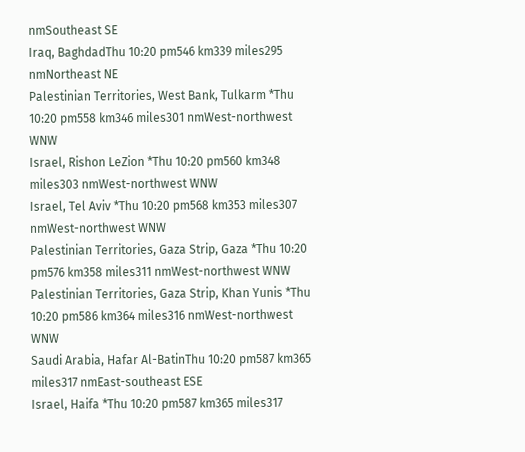nmSoutheast SE
Iraq, BaghdadThu 10:20 pm546 km339 miles295 nmNortheast NE
Palestinian Territories, West Bank, Tulkarm *Thu 10:20 pm558 km346 miles301 nmWest-northwest WNW
Israel, Rishon LeZion *Thu 10:20 pm560 km348 miles303 nmWest-northwest WNW
Israel, Tel Aviv *Thu 10:20 pm568 km353 miles307 nmWest-northwest WNW
Palestinian Territories, Gaza Strip, Gaza *Thu 10:20 pm576 km358 miles311 nmWest-northwest WNW
Palestinian Territories, Gaza Strip, Khan Yunis *Thu 10:20 pm586 km364 miles316 nmWest-northwest WNW
Saudi Arabia, Hafar Al-BatinThu 10:20 pm587 km365 miles317 nmEast-southeast ESE
Israel, Haifa *Thu 10:20 pm587 km365 miles317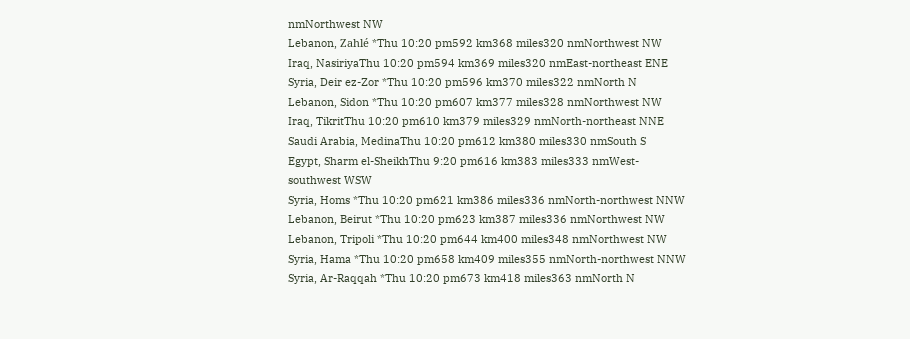nmNorthwest NW
Lebanon, Zahlé *Thu 10:20 pm592 km368 miles320 nmNorthwest NW
Iraq, NasiriyaThu 10:20 pm594 km369 miles320 nmEast-northeast ENE
Syria, Deir ez-Zor *Thu 10:20 pm596 km370 miles322 nmNorth N
Lebanon, Sidon *Thu 10:20 pm607 km377 miles328 nmNorthwest NW
Iraq, TikritThu 10:20 pm610 km379 miles329 nmNorth-northeast NNE
Saudi Arabia, MedinaThu 10:20 pm612 km380 miles330 nmSouth S
Egypt, Sharm el-SheikhThu 9:20 pm616 km383 miles333 nmWest-southwest WSW
Syria, Homs *Thu 10:20 pm621 km386 miles336 nmNorth-northwest NNW
Lebanon, Beirut *Thu 10:20 pm623 km387 miles336 nmNorthwest NW
Lebanon, Tripoli *Thu 10:20 pm644 km400 miles348 nmNorthwest NW
Syria, Hama *Thu 10:20 pm658 km409 miles355 nmNorth-northwest NNW
Syria, Ar-Raqqah *Thu 10:20 pm673 km418 miles363 nmNorth N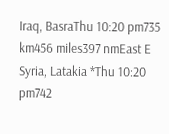Iraq, BasraThu 10:20 pm735 km456 miles397 nmEast E
Syria, Latakia *Thu 10:20 pm742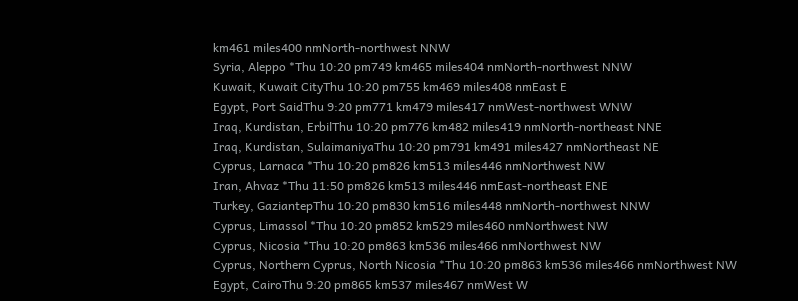km461 miles400 nmNorth-northwest NNW
Syria, Aleppo *Thu 10:20 pm749 km465 miles404 nmNorth-northwest NNW
Kuwait, Kuwait CityThu 10:20 pm755 km469 miles408 nmEast E
Egypt, Port SaidThu 9:20 pm771 km479 miles417 nmWest-northwest WNW
Iraq, Kurdistan, ErbilThu 10:20 pm776 km482 miles419 nmNorth-northeast NNE
Iraq, Kurdistan, SulaimaniyaThu 10:20 pm791 km491 miles427 nmNortheast NE
Cyprus, Larnaca *Thu 10:20 pm826 km513 miles446 nmNorthwest NW
Iran, Ahvaz *Thu 11:50 pm826 km513 miles446 nmEast-northeast ENE
Turkey, GaziantepThu 10:20 pm830 km516 miles448 nmNorth-northwest NNW
Cyprus, Limassol *Thu 10:20 pm852 km529 miles460 nmNorthwest NW
Cyprus, Nicosia *Thu 10:20 pm863 km536 miles466 nmNorthwest NW
Cyprus, Northern Cyprus, North Nicosia *Thu 10:20 pm863 km536 miles466 nmNorthwest NW
Egypt, CairoThu 9:20 pm865 km537 miles467 nmWest W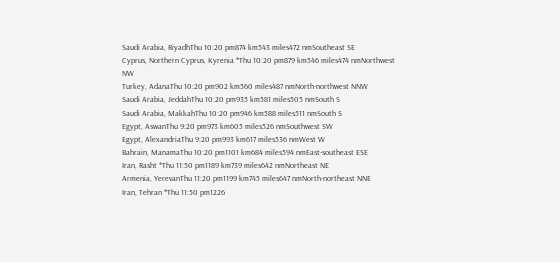Saudi Arabia, RiyadhThu 10:20 pm874 km543 miles472 nmSoutheast SE
Cyprus, Northern Cyprus, Kyrenia *Thu 10:20 pm879 km546 miles474 nmNorthwest NW
Turkey, AdanaThu 10:20 pm902 km560 miles487 nmNorth-northwest NNW
Saudi Arabia, JeddahThu 10:20 pm935 km581 miles505 nmSouth S
Saudi Arabia, MakkahThu 10:20 pm946 km588 miles511 nmSouth S
Egypt, AswanThu 9:20 pm973 km605 miles526 nmSouthwest SW
Egypt, AlexandriaThu 9:20 pm993 km617 miles536 nmWest W
Bahrain, ManamaThu 10:20 pm1101 km684 miles594 nmEast-southeast ESE
Iran, Rasht *Thu 11:50 pm1189 km739 miles642 nmNortheast NE
Armenia, YerevanThu 11:20 pm1199 km745 miles647 nmNorth-northeast NNE
Iran, Tehran *Thu 11:50 pm1226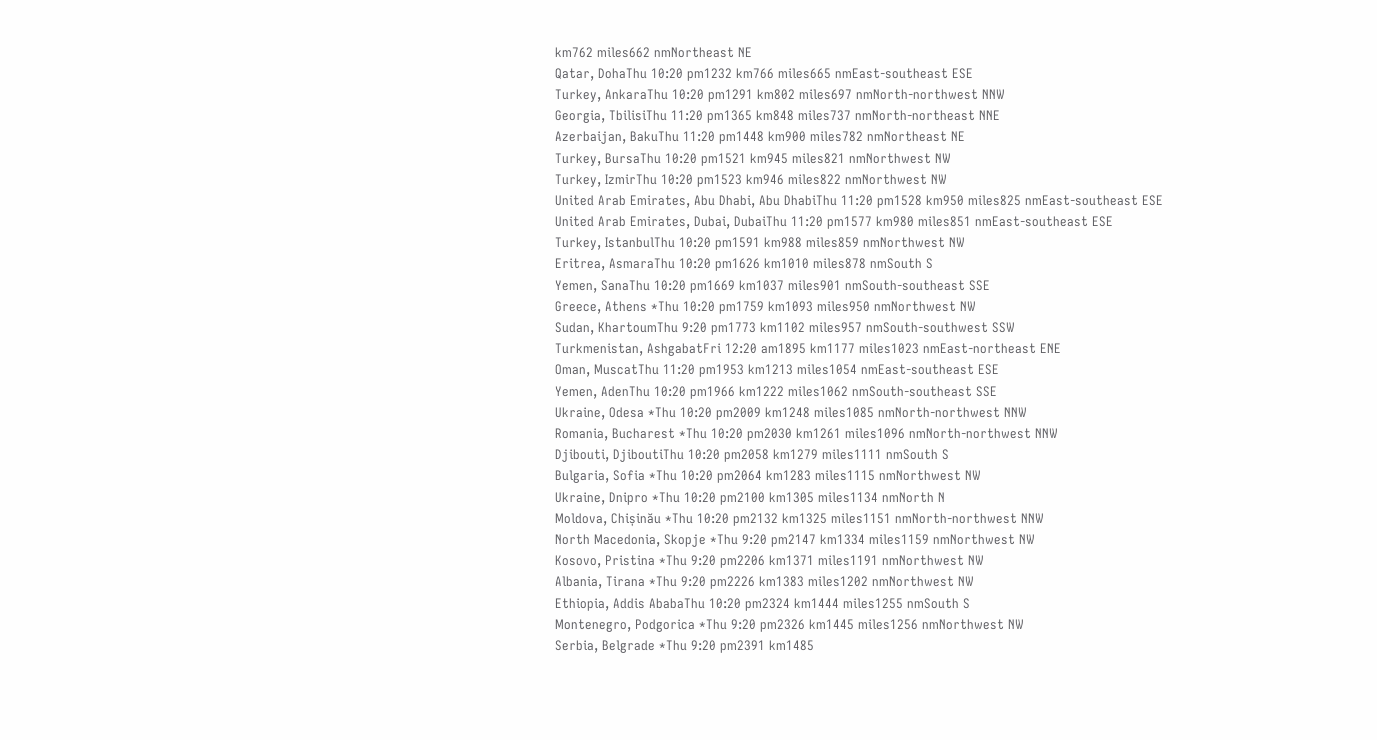km762 miles662 nmNortheast NE
Qatar, DohaThu 10:20 pm1232 km766 miles665 nmEast-southeast ESE
Turkey, AnkaraThu 10:20 pm1291 km802 miles697 nmNorth-northwest NNW
Georgia, TbilisiThu 11:20 pm1365 km848 miles737 nmNorth-northeast NNE
Azerbaijan, BakuThu 11:20 pm1448 km900 miles782 nmNortheast NE
Turkey, BursaThu 10:20 pm1521 km945 miles821 nmNorthwest NW
Turkey, IzmirThu 10:20 pm1523 km946 miles822 nmNorthwest NW
United Arab Emirates, Abu Dhabi, Abu DhabiThu 11:20 pm1528 km950 miles825 nmEast-southeast ESE
United Arab Emirates, Dubai, DubaiThu 11:20 pm1577 km980 miles851 nmEast-southeast ESE
Turkey, IstanbulThu 10:20 pm1591 km988 miles859 nmNorthwest NW
Eritrea, AsmaraThu 10:20 pm1626 km1010 miles878 nmSouth S
Yemen, SanaThu 10:20 pm1669 km1037 miles901 nmSouth-southeast SSE
Greece, Athens *Thu 10:20 pm1759 km1093 miles950 nmNorthwest NW
Sudan, KhartoumThu 9:20 pm1773 km1102 miles957 nmSouth-southwest SSW
Turkmenistan, AshgabatFri 12:20 am1895 km1177 miles1023 nmEast-northeast ENE
Oman, MuscatThu 11:20 pm1953 km1213 miles1054 nmEast-southeast ESE
Yemen, AdenThu 10:20 pm1966 km1222 miles1062 nmSouth-southeast SSE
Ukraine, Odesa *Thu 10:20 pm2009 km1248 miles1085 nmNorth-northwest NNW
Romania, Bucharest *Thu 10:20 pm2030 km1261 miles1096 nmNorth-northwest NNW
Djibouti, DjiboutiThu 10:20 pm2058 km1279 miles1111 nmSouth S
Bulgaria, Sofia *Thu 10:20 pm2064 km1283 miles1115 nmNorthwest NW
Ukraine, Dnipro *Thu 10:20 pm2100 km1305 miles1134 nmNorth N
Moldova, Chișinău *Thu 10:20 pm2132 km1325 miles1151 nmNorth-northwest NNW
North Macedonia, Skopje *Thu 9:20 pm2147 km1334 miles1159 nmNorthwest NW
Kosovo, Pristina *Thu 9:20 pm2206 km1371 miles1191 nmNorthwest NW
Albania, Tirana *Thu 9:20 pm2226 km1383 miles1202 nmNorthwest NW
Ethiopia, Addis AbabaThu 10:20 pm2324 km1444 miles1255 nmSouth S
Montenegro, Podgorica *Thu 9:20 pm2326 km1445 miles1256 nmNorthwest NW
Serbia, Belgrade *Thu 9:20 pm2391 km1485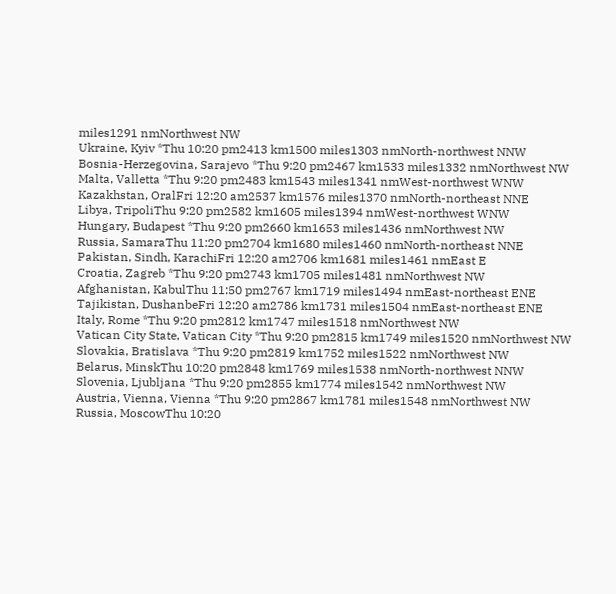miles1291 nmNorthwest NW
Ukraine, Kyiv *Thu 10:20 pm2413 km1500 miles1303 nmNorth-northwest NNW
Bosnia-Herzegovina, Sarajevo *Thu 9:20 pm2467 km1533 miles1332 nmNorthwest NW
Malta, Valletta *Thu 9:20 pm2483 km1543 miles1341 nmWest-northwest WNW
Kazakhstan, OralFri 12:20 am2537 km1576 miles1370 nmNorth-northeast NNE
Libya, TripoliThu 9:20 pm2582 km1605 miles1394 nmWest-northwest WNW
Hungary, Budapest *Thu 9:20 pm2660 km1653 miles1436 nmNorthwest NW
Russia, SamaraThu 11:20 pm2704 km1680 miles1460 nmNorth-northeast NNE
Pakistan, Sindh, KarachiFri 12:20 am2706 km1681 miles1461 nmEast E
Croatia, Zagreb *Thu 9:20 pm2743 km1705 miles1481 nmNorthwest NW
Afghanistan, KabulThu 11:50 pm2767 km1719 miles1494 nmEast-northeast ENE
Tajikistan, DushanbeFri 12:20 am2786 km1731 miles1504 nmEast-northeast ENE
Italy, Rome *Thu 9:20 pm2812 km1747 miles1518 nmNorthwest NW
Vatican City State, Vatican City *Thu 9:20 pm2815 km1749 miles1520 nmNorthwest NW
Slovakia, Bratislava *Thu 9:20 pm2819 km1752 miles1522 nmNorthwest NW
Belarus, MinskThu 10:20 pm2848 km1769 miles1538 nmNorth-northwest NNW
Slovenia, Ljubljana *Thu 9:20 pm2855 km1774 miles1542 nmNorthwest NW
Austria, Vienna, Vienna *Thu 9:20 pm2867 km1781 miles1548 nmNorthwest NW
Russia, MoscowThu 10:20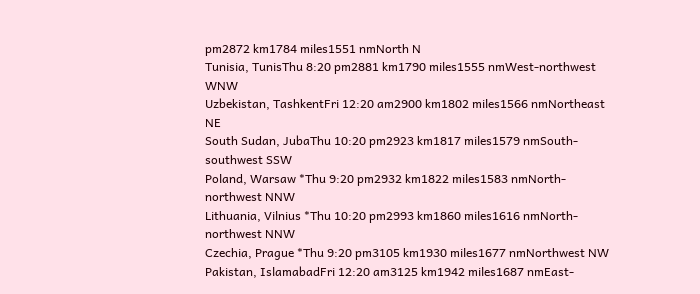pm2872 km1784 miles1551 nmNorth N
Tunisia, TunisThu 8:20 pm2881 km1790 miles1555 nmWest-northwest WNW
Uzbekistan, TashkentFri 12:20 am2900 km1802 miles1566 nmNortheast NE
South Sudan, JubaThu 10:20 pm2923 km1817 miles1579 nmSouth-southwest SSW
Poland, Warsaw *Thu 9:20 pm2932 km1822 miles1583 nmNorth-northwest NNW
Lithuania, Vilnius *Thu 10:20 pm2993 km1860 miles1616 nmNorth-northwest NNW
Czechia, Prague *Thu 9:20 pm3105 km1930 miles1677 nmNorthwest NW
Pakistan, IslamabadFri 12:20 am3125 km1942 miles1687 nmEast-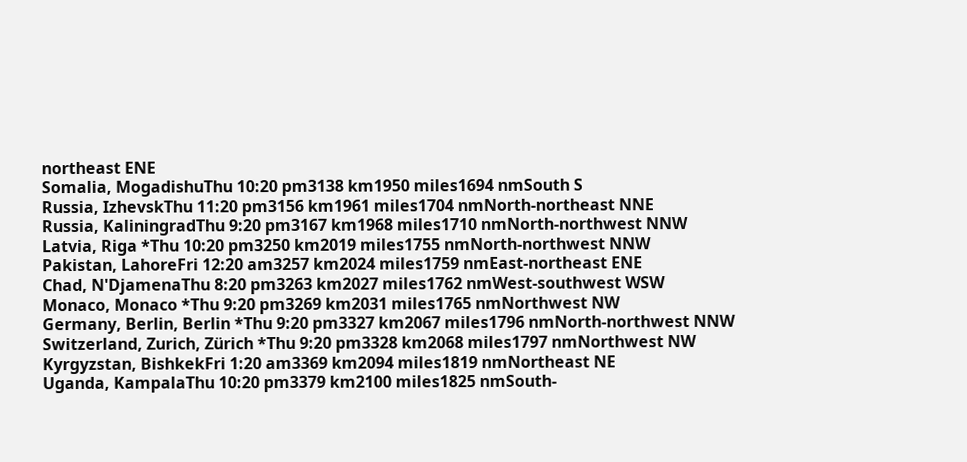northeast ENE
Somalia, MogadishuThu 10:20 pm3138 km1950 miles1694 nmSouth S
Russia, IzhevskThu 11:20 pm3156 km1961 miles1704 nmNorth-northeast NNE
Russia, KaliningradThu 9:20 pm3167 km1968 miles1710 nmNorth-northwest NNW
Latvia, Riga *Thu 10:20 pm3250 km2019 miles1755 nmNorth-northwest NNW
Pakistan, LahoreFri 12:20 am3257 km2024 miles1759 nmEast-northeast ENE
Chad, N'DjamenaThu 8:20 pm3263 km2027 miles1762 nmWest-southwest WSW
Monaco, Monaco *Thu 9:20 pm3269 km2031 miles1765 nmNorthwest NW
Germany, Berlin, Berlin *Thu 9:20 pm3327 km2067 miles1796 nmNorth-northwest NNW
Switzerland, Zurich, Zürich *Thu 9:20 pm3328 km2068 miles1797 nmNorthwest NW
Kyrgyzstan, BishkekFri 1:20 am3369 km2094 miles1819 nmNortheast NE
Uganda, KampalaThu 10:20 pm3379 km2100 miles1825 nmSouth-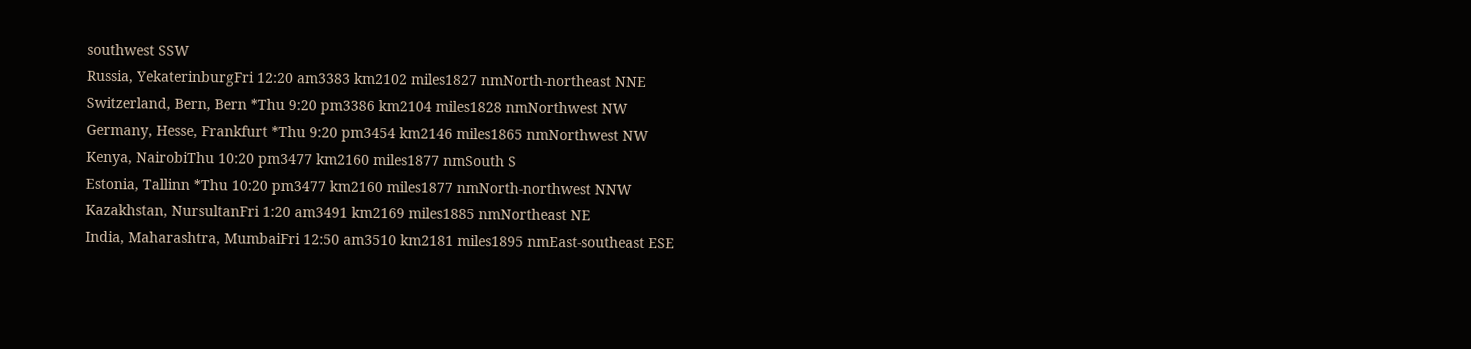southwest SSW
Russia, YekaterinburgFri 12:20 am3383 km2102 miles1827 nmNorth-northeast NNE
Switzerland, Bern, Bern *Thu 9:20 pm3386 km2104 miles1828 nmNorthwest NW
Germany, Hesse, Frankfurt *Thu 9:20 pm3454 km2146 miles1865 nmNorthwest NW
Kenya, NairobiThu 10:20 pm3477 km2160 miles1877 nmSouth S
Estonia, Tallinn *Thu 10:20 pm3477 km2160 miles1877 nmNorth-northwest NNW
Kazakhstan, NursultanFri 1:20 am3491 km2169 miles1885 nmNortheast NE
India, Maharashtra, MumbaiFri 12:50 am3510 km2181 miles1895 nmEast-southeast ESE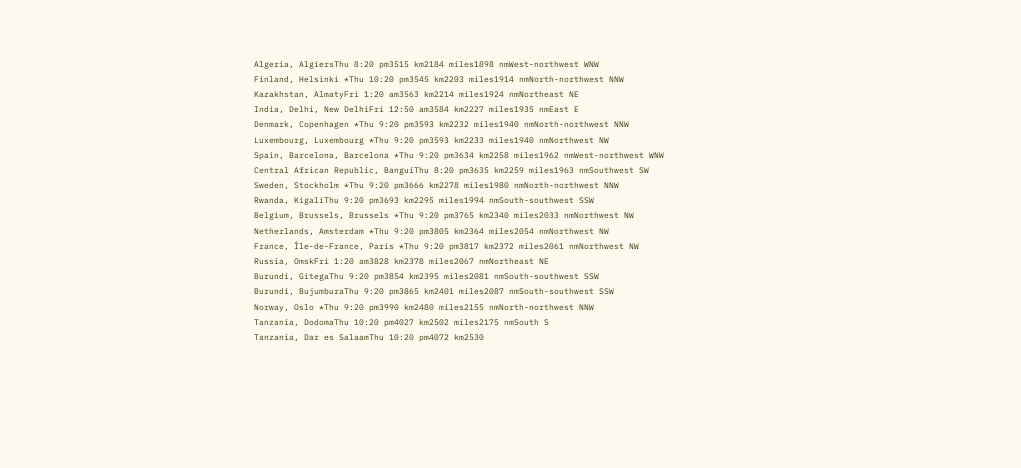Algeria, AlgiersThu 8:20 pm3515 km2184 miles1898 nmWest-northwest WNW
Finland, Helsinki *Thu 10:20 pm3545 km2203 miles1914 nmNorth-northwest NNW
Kazakhstan, AlmatyFri 1:20 am3563 km2214 miles1924 nmNortheast NE
India, Delhi, New DelhiFri 12:50 am3584 km2227 miles1935 nmEast E
Denmark, Copenhagen *Thu 9:20 pm3593 km2232 miles1940 nmNorth-northwest NNW
Luxembourg, Luxembourg *Thu 9:20 pm3593 km2233 miles1940 nmNorthwest NW
Spain, Barcelona, Barcelona *Thu 9:20 pm3634 km2258 miles1962 nmWest-northwest WNW
Central African Republic, BanguiThu 8:20 pm3635 km2259 miles1963 nmSouthwest SW
Sweden, Stockholm *Thu 9:20 pm3666 km2278 miles1980 nmNorth-northwest NNW
Rwanda, KigaliThu 9:20 pm3693 km2295 miles1994 nmSouth-southwest SSW
Belgium, Brussels, Brussels *Thu 9:20 pm3765 km2340 miles2033 nmNorthwest NW
Netherlands, Amsterdam *Thu 9:20 pm3805 km2364 miles2054 nmNorthwest NW
France, Île-de-France, Paris *Thu 9:20 pm3817 km2372 miles2061 nmNorthwest NW
Russia, OmskFri 1:20 am3828 km2378 miles2067 nmNortheast NE
Burundi, GitegaThu 9:20 pm3854 km2395 miles2081 nmSouth-southwest SSW
Burundi, BujumburaThu 9:20 pm3865 km2401 miles2087 nmSouth-southwest SSW
Norway, Oslo *Thu 9:20 pm3990 km2480 miles2155 nmNorth-northwest NNW
Tanzania, DodomaThu 10:20 pm4027 km2502 miles2175 nmSouth S
Tanzania, Dar es SalaamThu 10:20 pm4072 km2530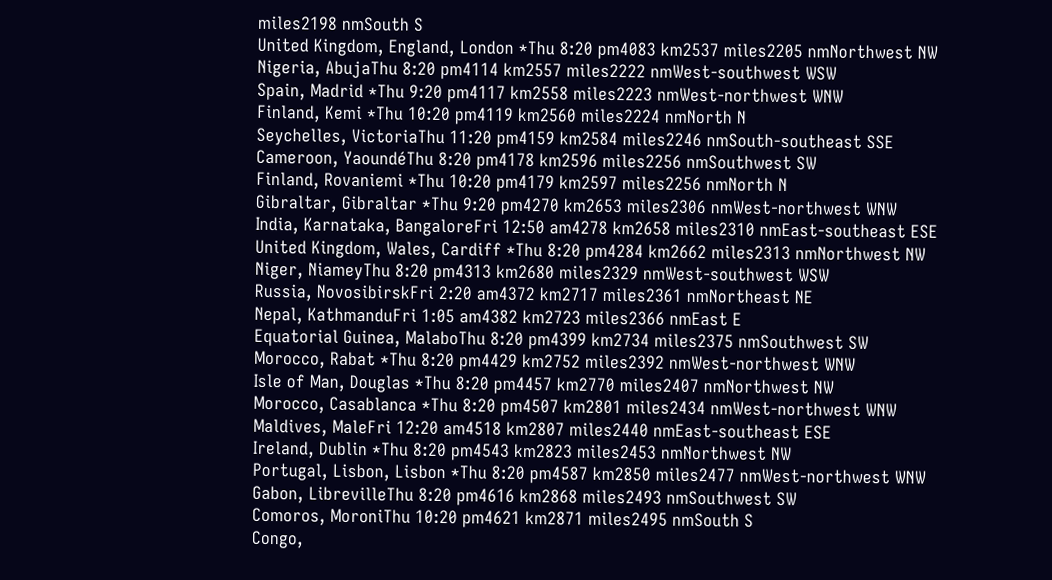miles2198 nmSouth S
United Kingdom, England, London *Thu 8:20 pm4083 km2537 miles2205 nmNorthwest NW
Nigeria, AbujaThu 8:20 pm4114 km2557 miles2222 nmWest-southwest WSW
Spain, Madrid *Thu 9:20 pm4117 km2558 miles2223 nmWest-northwest WNW
Finland, Kemi *Thu 10:20 pm4119 km2560 miles2224 nmNorth N
Seychelles, VictoriaThu 11:20 pm4159 km2584 miles2246 nmSouth-southeast SSE
Cameroon, YaoundéThu 8:20 pm4178 km2596 miles2256 nmSouthwest SW
Finland, Rovaniemi *Thu 10:20 pm4179 km2597 miles2256 nmNorth N
Gibraltar, Gibraltar *Thu 9:20 pm4270 km2653 miles2306 nmWest-northwest WNW
India, Karnataka, BangaloreFri 12:50 am4278 km2658 miles2310 nmEast-southeast ESE
United Kingdom, Wales, Cardiff *Thu 8:20 pm4284 km2662 miles2313 nmNorthwest NW
Niger, NiameyThu 8:20 pm4313 km2680 miles2329 nmWest-southwest WSW
Russia, NovosibirskFri 2:20 am4372 km2717 miles2361 nmNortheast NE
Nepal, KathmanduFri 1:05 am4382 km2723 miles2366 nmEast E
Equatorial Guinea, MalaboThu 8:20 pm4399 km2734 miles2375 nmSouthwest SW
Morocco, Rabat *Thu 8:20 pm4429 km2752 miles2392 nmWest-northwest WNW
Isle of Man, Douglas *Thu 8:20 pm4457 km2770 miles2407 nmNorthwest NW
Morocco, Casablanca *Thu 8:20 pm4507 km2801 miles2434 nmWest-northwest WNW
Maldives, MaleFri 12:20 am4518 km2807 miles2440 nmEast-southeast ESE
Ireland, Dublin *Thu 8:20 pm4543 km2823 miles2453 nmNorthwest NW
Portugal, Lisbon, Lisbon *Thu 8:20 pm4587 km2850 miles2477 nmWest-northwest WNW
Gabon, LibrevilleThu 8:20 pm4616 km2868 miles2493 nmSouthwest SW
Comoros, MoroniThu 10:20 pm4621 km2871 miles2495 nmSouth S
Congo,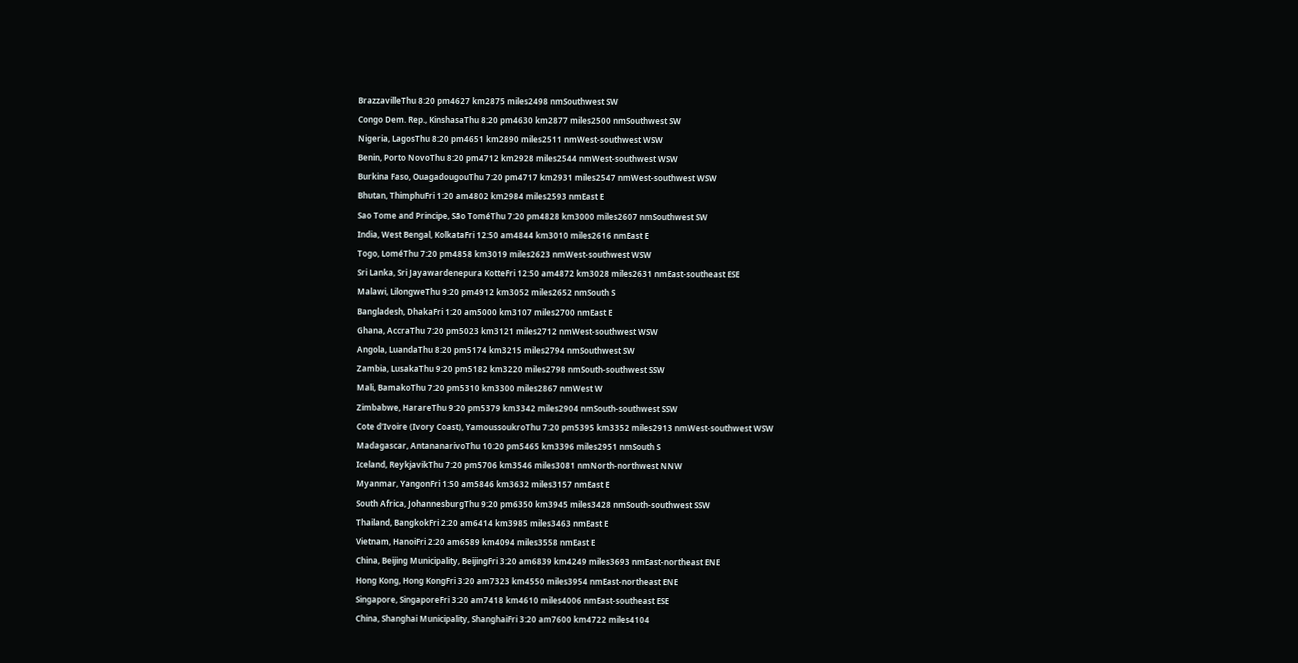BrazzavilleThu 8:20 pm4627 km2875 miles2498 nmSouthwest SW
Congo Dem. Rep., KinshasaThu 8:20 pm4630 km2877 miles2500 nmSouthwest SW
Nigeria, LagosThu 8:20 pm4651 km2890 miles2511 nmWest-southwest WSW
Benin, Porto NovoThu 8:20 pm4712 km2928 miles2544 nmWest-southwest WSW
Burkina Faso, OuagadougouThu 7:20 pm4717 km2931 miles2547 nmWest-southwest WSW
Bhutan, ThimphuFri 1:20 am4802 km2984 miles2593 nmEast E
Sao Tome and Principe, São ToméThu 7:20 pm4828 km3000 miles2607 nmSouthwest SW
India, West Bengal, KolkataFri 12:50 am4844 km3010 miles2616 nmEast E
Togo, LoméThu 7:20 pm4858 km3019 miles2623 nmWest-southwest WSW
Sri Lanka, Sri Jayawardenepura KotteFri 12:50 am4872 km3028 miles2631 nmEast-southeast ESE
Malawi, LilongweThu 9:20 pm4912 km3052 miles2652 nmSouth S
Bangladesh, DhakaFri 1:20 am5000 km3107 miles2700 nmEast E
Ghana, AccraThu 7:20 pm5023 km3121 miles2712 nmWest-southwest WSW
Angola, LuandaThu 8:20 pm5174 km3215 miles2794 nmSouthwest SW
Zambia, LusakaThu 9:20 pm5182 km3220 miles2798 nmSouth-southwest SSW
Mali, BamakoThu 7:20 pm5310 km3300 miles2867 nmWest W
Zimbabwe, HarareThu 9:20 pm5379 km3342 miles2904 nmSouth-southwest SSW
Cote d'Ivoire (Ivory Coast), YamoussoukroThu 7:20 pm5395 km3352 miles2913 nmWest-southwest WSW
Madagascar, AntananarivoThu 10:20 pm5465 km3396 miles2951 nmSouth S
Iceland, ReykjavikThu 7:20 pm5706 km3546 miles3081 nmNorth-northwest NNW
Myanmar, YangonFri 1:50 am5846 km3632 miles3157 nmEast E
South Africa, JohannesburgThu 9:20 pm6350 km3945 miles3428 nmSouth-southwest SSW
Thailand, BangkokFri 2:20 am6414 km3985 miles3463 nmEast E
Vietnam, HanoiFri 2:20 am6589 km4094 miles3558 nmEast E
China, Beijing Municipality, BeijingFri 3:20 am6839 km4249 miles3693 nmEast-northeast ENE
Hong Kong, Hong KongFri 3:20 am7323 km4550 miles3954 nmEast-northeast ENE
Singapore, SingaporeFri 3:20 am7418 km4610 miles4006 nmEast-southeast ESE
China, Shanghai Municipality, ShanghaiFri 3:20 am7600 km4722 miles4104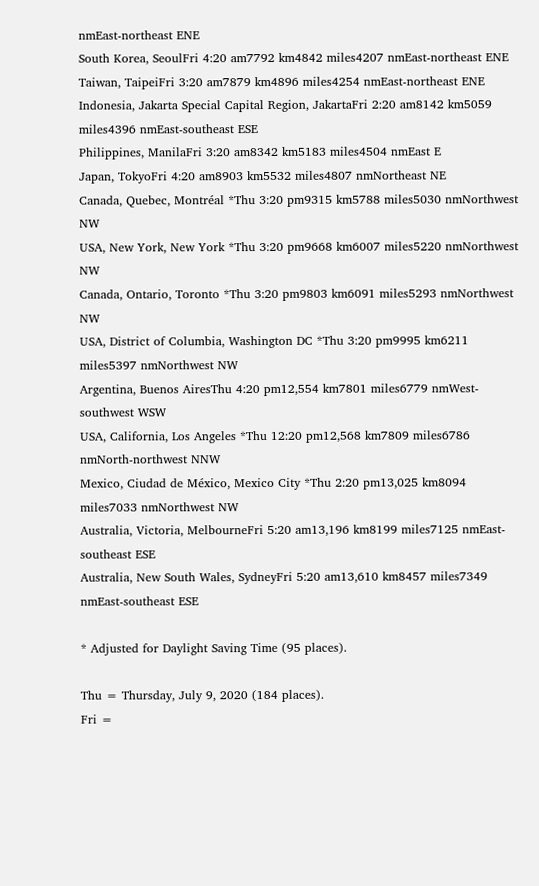nmEast-northeast ENE
South Korea, SeoulFri 4:20 am7792 km4842 miles4207 nmEast-northeast ENE
Taiwan, TaipeiFri 3:20 am7879 km4896 miles4254 nmEast-northeast ENE
Indonesia, Jakarta Special Capital Region, JakartaFri 2:20 am8142 km5059 miles4396 nmEast-southeast ESE
Philippines, ManilaFri 3:20 am8342 km5183 miles4504 nmEast E
Japan, TokyoFri 4:20 am8903 km5532 miles4807 nmNortheast NE
Canada, Quebec, Montréal *Thu 3:20 pm9315 km5788 miles5030 nmNorthwest NW
USA, New York, New York *Thu 3:20 pm9668 km6007 miles5220 nmNorthwest NW
Canada, Ontario, Toronto *Thu 3:20 pm9803 km6091 miles5293 nmNorthwest NW
USA, District of Columbia, Washington DC *Thu 3:20 pm9995 km6211 miles5397 nmNorthwest NW
Argentina, Buenos AiresThu 4:20 pm12,554 km7801 miles6779 nmWest-southwest WSW
USA, California, Los Angeles *Thu 12:20 pm12,568 km7809 miles6786 nmNorth-northwest NNW
Mexico, Ciudad de México, Mexico City *Thu 2:20 pm13,025 km8094 miles7033 nmNorthwest NW
Australia, Victoria, MelbourneFri 5:20 am13,196 km8199 miles7125 nmEast-southeast ESE
Australia, New South Wales, SydneyFri 5:20 am13,610 km8457 miles7349 nmEast-southeast ESE

* Adjusted for Daylight Saving Time (95 places).

Thu = Thursday, July 9, 2020 (184 places).
Fri =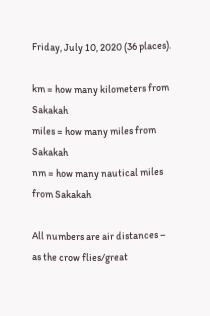Friday, July 10, 2020 (36 places).

km = how many kilometers from Sakakah
miles = how many miles from Sakakah
nm = how many nautical miles from Sakakah

All numbers are air distances – as the crow flies/great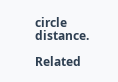circle distance.

Related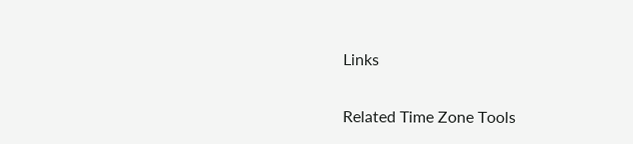Links

Related Time Zone Tools